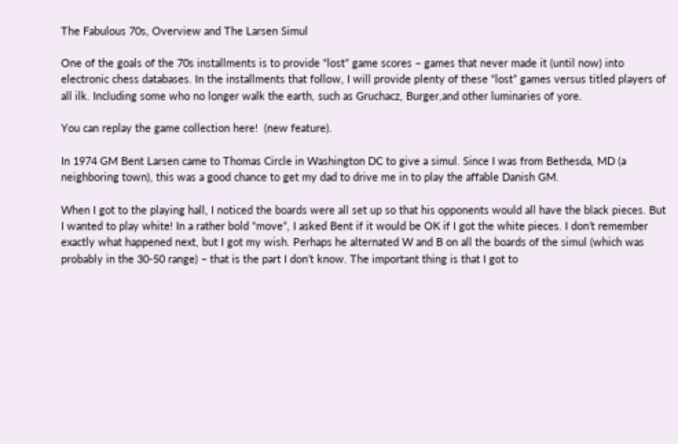The Fabulous 70s, Overview and The Larsen Simul

One of the goals of the 70s installments is to provide “lost” game scores – games that never made it (until now) into electronic chess databases. In the installments that follow, I will provide plenty of these “lost” games versus titled players of all ilk. Including some who no longer walk the earth, such as Gruchacz, Burger,and other luminaries of yore.

You can replay the game collection here!  (new feature).

In 1974 GM Bent Larsen came to Thomas Circle in Washington DC to give a simul. Since I was from Bethesda, MD (a neighboring town), this was a good chance to get my dad to drive me in to play the affable Danish GM.

When I got to the playing hall, I noticed the boards were all set up so that his opponents would all have the black pieces. But I wanted to play white! In a rather bold “move”, I asked Bent if it would be OK if I got the white pieces. I don’t remember exactly what happened next, but I got my wish. Perhaps he alternated W and B on all the boards of the simul (which was probably in the 30-50 range) – that is the part I don’t know. The important thing is that I got to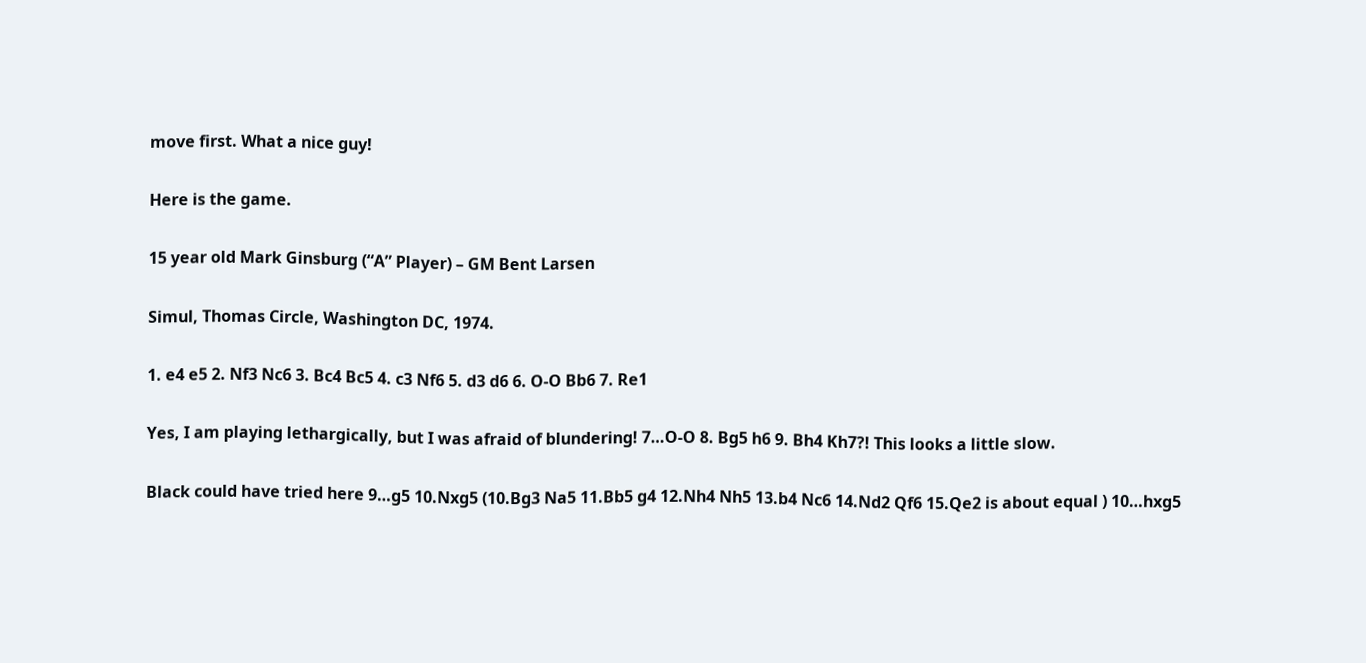move first. What a nice guy!

Here is the game.

15 year old Mark Ginsburg (“A” Player) – GM Bent Larsen

Simul, Thomas Circle, Washington DC, 1974.

1. e4 e5 2. Nf3 Nc6 3. Bc4 Bc5 4. c3 Nf6 5. d3 d6 6. O-O Bb6 7. Re1

Yes, I am playing lethargically, but I was afraid of blundering! 7…O-O 8. Bg5 h6 9. Bh4 Kh7?! This looks a little slow.

Black could have tried here 9…g5 10.Nxg5 (10.Bg3 Na5 11.Bb5 g4 12.Nh4 Nh5 13.b4 Nc6 14.Nd2 Qf6 15.Qe2 is about equal ) 10…hxg5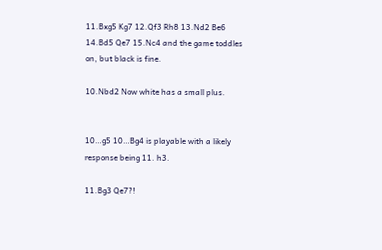11.Bxg5 Kg7 12.Qf3 Rh8 13.Nd2 Be6 14.Bd5 Qe7 15.Nc4 and the game toddles on, but black is fine.

10.Nbd2 Now white has a small plus.


10…g5 10…Bg4 is playable with a likely response being 11. h3.

11.Bg3 Qe7?!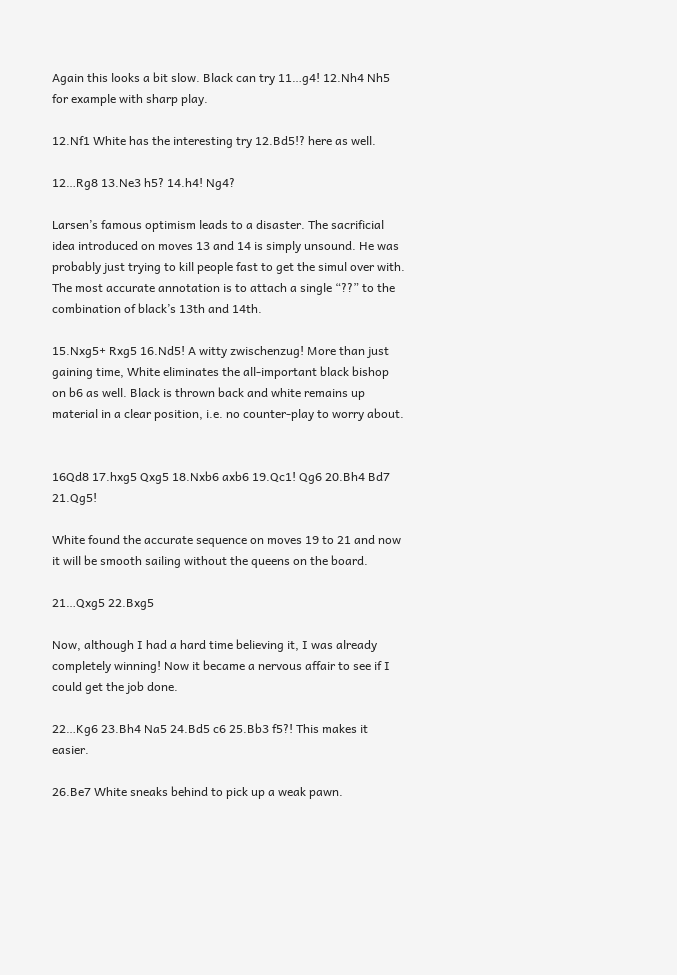Again this looks a bit slow. Black can try 11…g4! 12.Nh4 Nh5 for example with sharp play.

12.Nf1 White has the interesting try 12.Bd5!? here as well.

12…Rg8 13.Ne3 h5? 14.h4! Ng4?

Larsen’s famous optimism leads to a disaster. The sacrificial idea introduced on moves 13 and 14 is simply unsound. He was probably just trying to kill people fast to get the simul over with. The most accurate annotation is to attach a single “??” to the combination of black’s 13th and 14th.

15.Nxg5+ Rxg5 16.Nd5! A witty zwischenzug! More than just gaining time, White eliminates the all-important black bishop on b6 as well. Black is thrown back and white remains up material in a clear position, i.e. no counter-play to worry about.


16Qd8 17.hxg5 Qxg5 18.Nxb6 axb6 19.Qc1! Qg6 20.Bh4 Bd7 21.Qg5!

White found the accurate sequence on moves 19 to 21 and now it will be smooth sailing without the queens on the board.

21…Qxg5 22.Bxg5

Now, although I had a hard time believing it, I was already completely winning! Now it became a nervous affair to see if I could get the job done.

22…Kg6 23.Bh4 Na5 24.Bd5 c6 25.Bb3 f5?! This makes it easier.

26.Be7 White sneaks behind to pick up a weak pawn.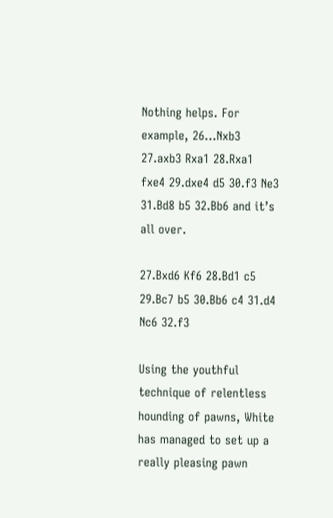Nothing helps. For example, 26…Nxb3 27.axb3 Rxa1 28.Rxa1 fxe4 29.dxe4 d5 30.f3 Ne3 31.Bd8 b5 32.Bb6 and it’s all over.

27.Bxd6 Kf6 28.Bd1 c5 29.Bc7 b5 30.Bb6 c4 31.d4 Nc6 32.f3

Using the youthful technique of relentless hounding of pawns, White has managed to set up a really pleasing pawn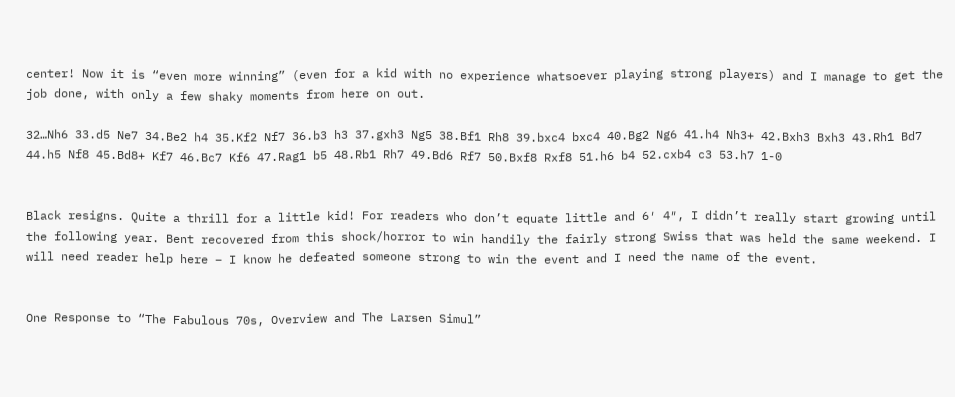center! Now it is “even more winning” (even for a kid with no experience whatsoever playing strong players) and I manage to get the job done, with only a few shaky moments from here on out.

32…Nh6 33.d5 Ne7 34.Be2 h4 35.Kf2 Nf7 36.b3 h3 37.gxh3 Ng5 38.Bf1 Rh8 39.bxc4 bxc4 40.Bg2 Ng6 41.h4 Nh3+ 42.Bxh3 Bxh3 43.Rh1 Bd7 44.h5 Nf8 45.Bd8+ Kf7 46.Bc7 Kf6 47.Rag1 b5 48.Rb1 Rh7 49.Bd6 Rf7 50.Bxf8 Rxf8 51.h6 b4 52.cxb4 c3 53.h7 1-0


Black resigns. Quite a thrill for a little kid! For readers who don’t equate little and 6′ 4″, I didn’t really start growing until the following year. Bent recovered from this shock/horror to win handily the fairly strong Swiss that was held the same weekend. I will need reader help here – I know he defeated someone strong to win the event and I need the name of the event.


One Response to “The Fabulous 70s, Overview and The Larsen Simul”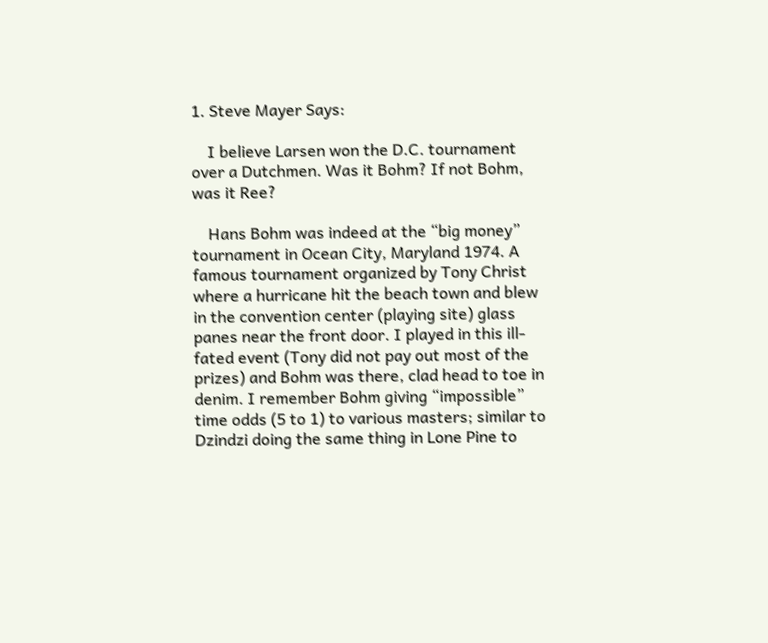1. Steve Mayer Says:

    I believe Larsen won the D.C. tournament over a Dutchmen. Was it Bohm? If not Bohm, was it Ree?

    Hans Bohm was indeed at the “big money” tournament in Ocean City, Maryland 1974. A famous tournament organized by Tony Christ where a hurricane hit the beach town and blew in the convention center (playing site) glass panes near the front door. I played in this ill-fated event (Tony did not pay out most of the prizes) and Bohm was there, clad head to toe in denim. I remember Bohm giving “impossible” time odds (5 to 1) to various masters; similar to Dzindzi doing the same thing in Lone Pine to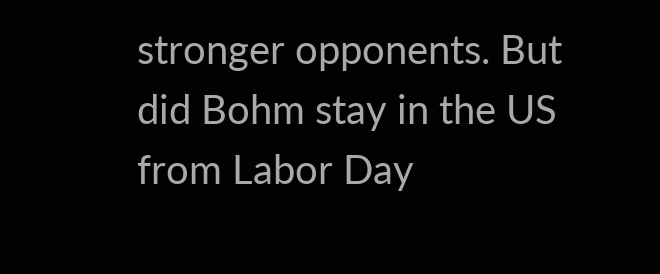stronger opponents. But did Bohm stay in the US from Labor Day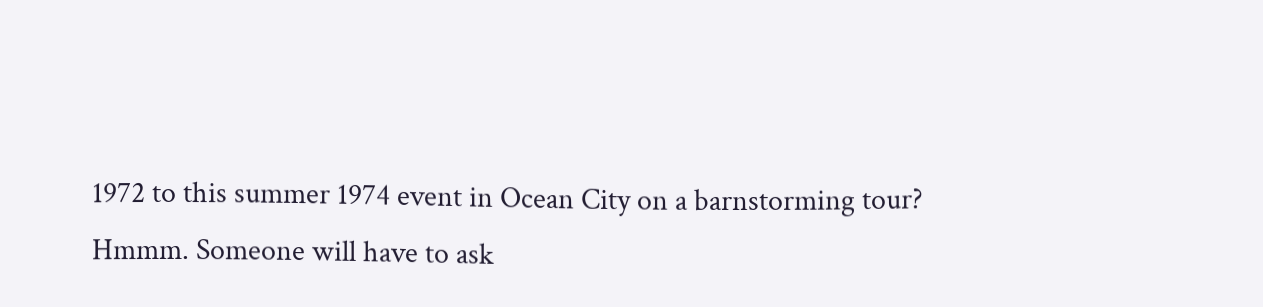1972 to this summer 1974 event in Ocean City on a barnstorming tour? Hmmm. Someone will have to ask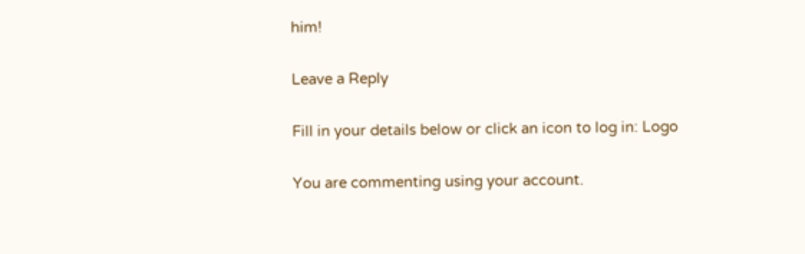him!

Leave a Reply

Fill in your details below or click an icon to log in: Logo

You are commenting using your account.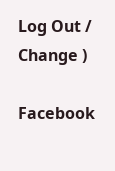Log Out /  Change )

Facebook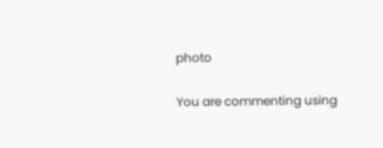photo

You are commenting using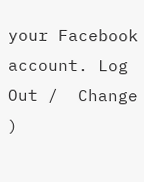your Facebook account. Log Out /  Change )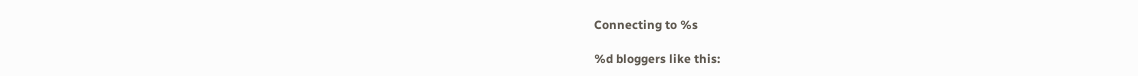Connecting to %s

%d bloggers like this: